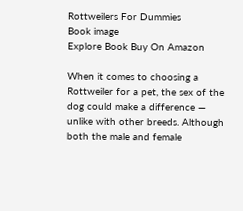Rottweilers For Dummies
Book image
Explore Book Buy On Amazon

When it comes to choosing a Rottweiler for a pet, the sex of the dog could make a difference — unlike with other breeds. Although both the male and female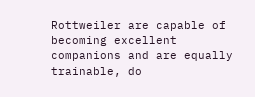Rottweiler are capable of becoming excellent companions and are equally trainable, do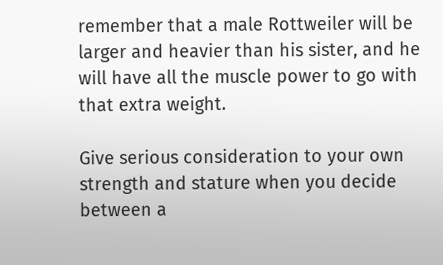remember that a male Rottweiler will be larger and heavier than his sister, and he will have all the muscle power to go with that extra weight.

Give serious consideration to your own strength and stature when you decide between a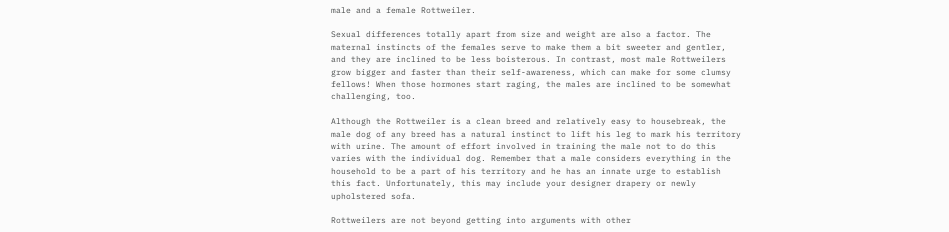male and a female Rottweiler.

Sexual differences totally apart from size and weight are also a factor. The maternal instincts of the females serve to make them a bit sweeter and gentler, and they are inclined to be less boisterous. In contrast, most male Rottweilers grow bigger and faster than their self-awareness, which can make for some clumsy fellows! When those hormones start raging, the males are inclined to be somewhat challenging, too.

Although the Rottweiler is a clean breed and relatively easy to housebreak, the male dog of any breed has a natural instinct to lift his leg to mark his territory with urine. The amount of effort involved in training the male not to do this varies with the individual dog. Remember that a male considers everything in the household to be a part of his territory and he has an innate urge to establish this fact. Unfortunately, this may include your designer drapery or newly upholstered sofa.

Rottweilers are not beyond getting into arguments with other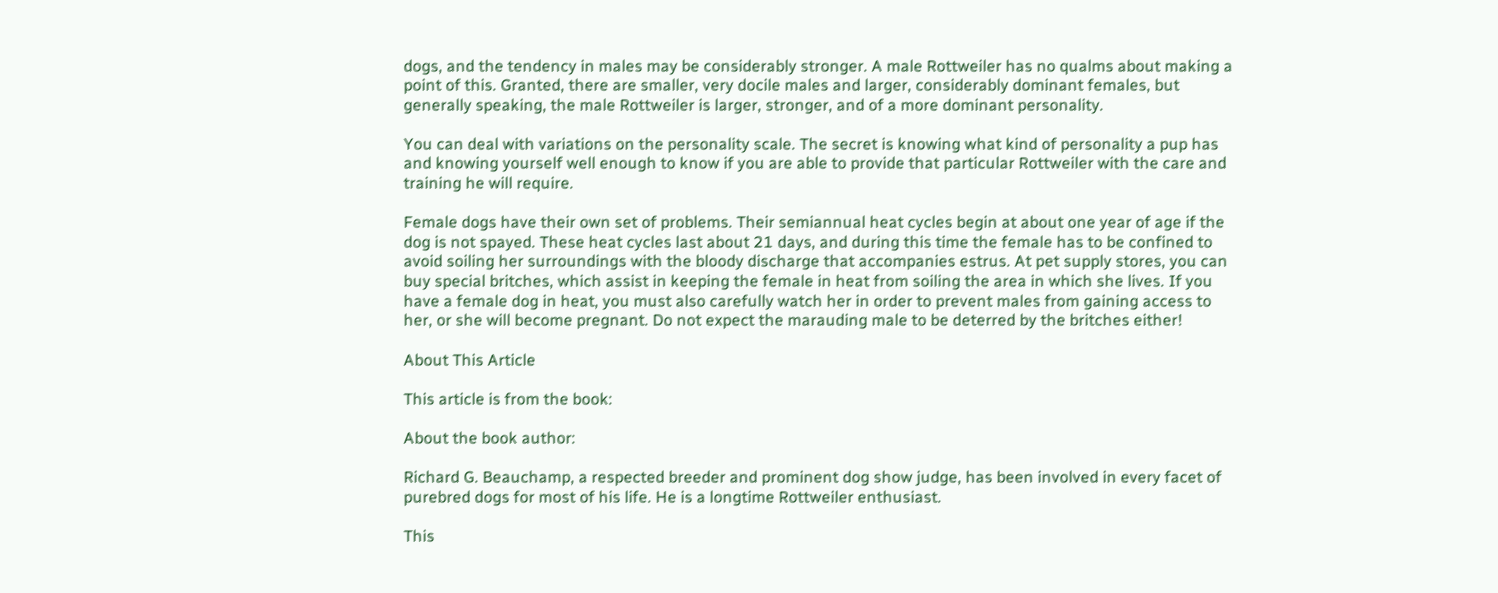dogs, and the tendency in males may be considerably stronger. A male Rottweiler has no qualms about making a point of this. Granted, there are smaller, very docile males and larger, considerably dominant females, but generally speaking, the male Rottweiler is larger, stronger, and of a more dominant personality.

You can deal with variations on the personality scale. The secret is knowing what kind of personality a pup has and knowing yourself well enough to know if you are able to provide that particular Rottweiler with the care and training he will require.

Female dogs have their own set of problems. Their semiannual heat cycles begin at about one year of age if the dog is not spayed. These heat cycles last about 21 days, and during this time the female has to be confined to avoid soiling her surroundings with the bloody discharge that accompanies estrus. At pet supply stores, you can buy special britches, which assist in keeping the female in heat from soiling the area in which she lives. If you have a female dog in heat, you must also carefully watch her in order to prevent males from gaining access to her, or she will become pregnant. Do not expect the marauding male to be deterred by the britches either!

About This Article

This article is from the book:

About the book author:

Richard G. Beauchamp, a respected breeder and prominent dog show judge, has been involved in every facet of purebred dogs for most of his life. He is a longtime Rottweiler enthusiast.

This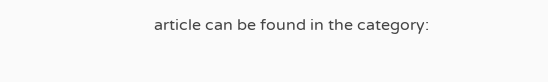article can be found in the category: